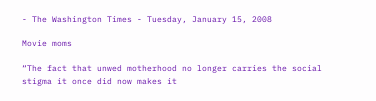- The Washington Times - Tuesday, January 15, 2008

Movie moms

“The fact that unwed motherhood no longer carries the social stigma it once did now makes it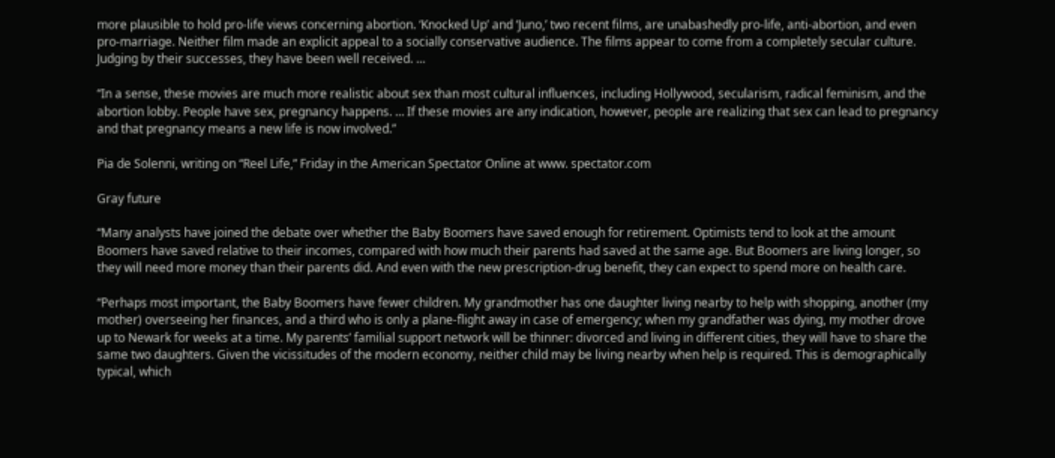more plausible to hold pro-life views concerning abortion. ‘Knocked Up’ and ‘Juno,’ two recent films, are unabashedly pro-life, anti-abortion, and even pro-marriage. Neither film made an explicit appeal to a socially conservative audience. The films appear to come from a completely secular culture. Judging by their successes, they have been well received. …

“In a sense, these movies are much more realistic about sex than most cultural influences, including Hollywood, secularism, radical feminism, and the abortion lobby. People have sex, pregnancy happens. … If these movies are any indication, however, people are realizing that sex can lead to pregnancy and that pregnancy means a new life is now involved.”

Pia de Solenni, writing on “Reel Life,” Friday in the American Spectator Online at www. spectator.com

Gray future

“Many analysts have joined the debate over whether the Baby Boomers have saved enough for retirement. Optimists tend to look at the amount Boomers have saved relative to their incomes, compared with how much their parents had saved at the same age. But Boomers are living longer, so they will need more money than their parents did. And even with the new prescription-drug benefit, they can expect to spend more on health care.

“Perhaps most important, the Baby Boomers have fewer children. My grandmother has one daughter living nearby to help with shopping, another (my mother) overseeing her finances, and a third who is only a plane-flight away in case of emergency; when my grandfather was dying, my mother drove up to Newark for weeks at a time. My parents’ familial support network will be thinner: divorced and living in different cities, they will have to share the same two daughters. Given the vicissitudes of the modern economy, neither child may be living nearby when help is required. This is demographically typical, which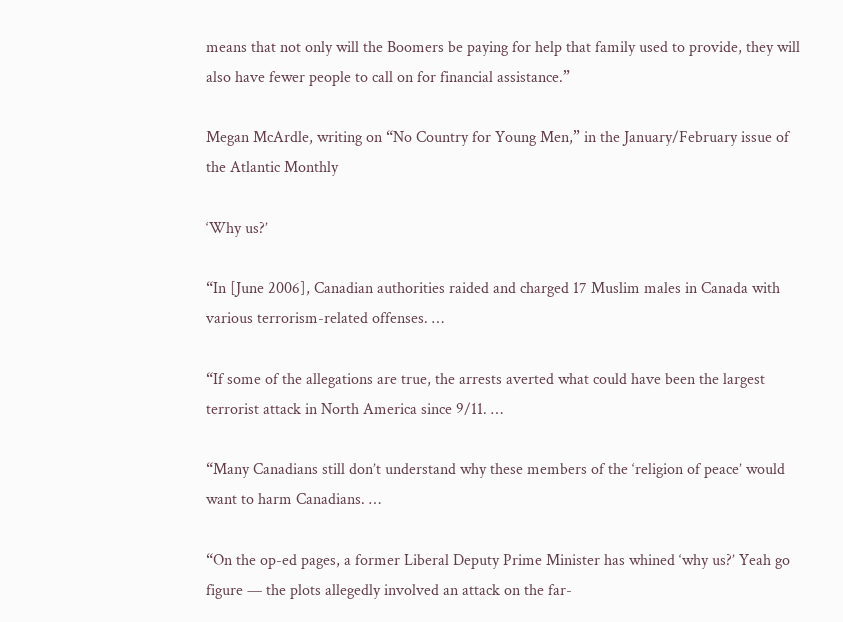means that not only will the Boomers be paying for help that family used to provide, they will also have fewer people to call on for financial assistance.”

Megan McArdle, writing on “No Country for Young Men,” in the January/February issue of the Atlantic Monthly

‘Why us?’

“In [June 2006], Canadian authorities raided and charged 17 Muslim males in Canada with various terrorism-related offenses. …

“If some of the allegations are true, the arrests averted what could have been the largest terrorist attack in North America since 9/11. …

“Many Canadians still don’t understand why these members of the ‘religion of peace’ would want to harm Canadians. …

“On the op-ed pages, a former Liberal Deputy Prime Minister has whined ‘why us?’ Yeah go figure — the plots allegedly involved an attack on the far-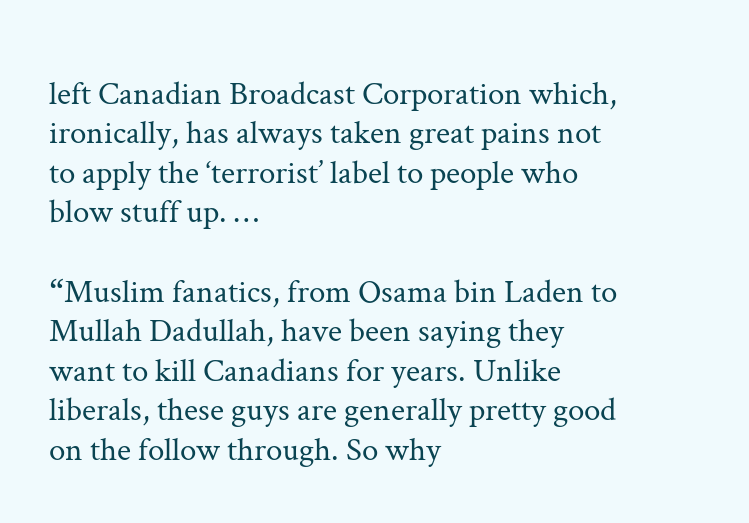left Canadian Broadcast Corporation which, ironically, has always taken great pains not to apply the ‘terrorist’ label to people who blow stuff up. …

“Muslim fanatics, from Osama bin Laden to Mullah Dadullah, have been saying they want to kill Canadians for years. Unlike liberals, these guys are generally pretty good on the follow through. So why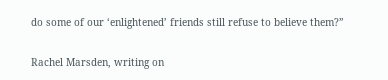do some of our ‘enlightened’ friends still refuse to believe them?”

Rachel Marsden, writing on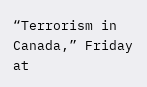“Terrorism in Canada,” Friday at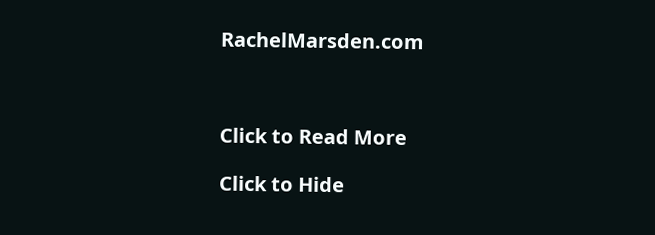RachelMarsden.com



Click to Read More

Click to Hide